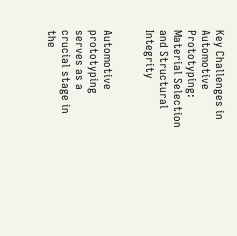Key Challenges in Automotive Prototyping: Material Selection and Structural Integrity


Automotive prototyping serves as a crucial stage in the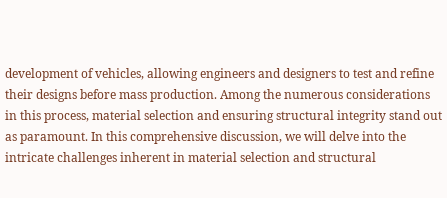development of vehicles, allowing engineers and designers to test and refine their designs before mass production. Among the numerous considerations in this process, material selection and ensuring structural integrity stand out as paramount. In this comprehensive discussion, we will delve into the intricate challenges inherent in material selection and structural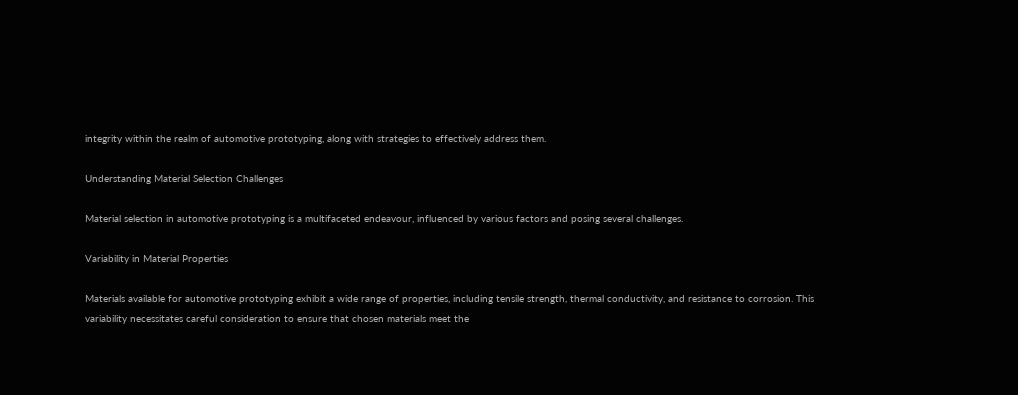integrity within the realm of automotive prototyping, along with strategies to effectively address them.

Understanding Material Selection Challenges

Material selection in automotive prototyping is a multifaceted endeavour, influenced by various factors and posing several challenges.

Variability in Material Properties

Materials available for automotive prototyping exhibit a wide range of properties, including tensile strength, thermal conductivity, and resistance to corrosion. This variability necessitates careful consideration to ensure that chosen materials meet the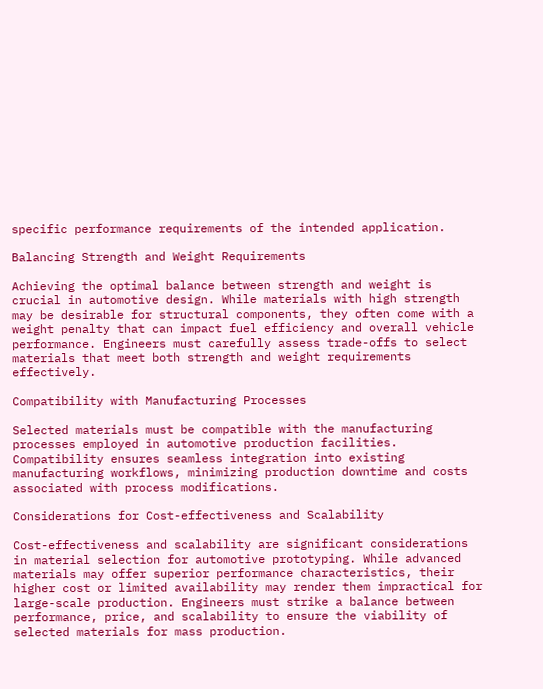specific performance requirements of the intended application.

Balancing Strength and Weight Requirements

Achieving the optimal balance between strength and weight is crucial in automotive design. While materials with high strength may be desirable for structural components, they often come with a weight penalty that can impact fuel efficiency and overall vehicle performance. Engineers must carefully assess trade-offs to select materials that meet both strength and weight requirements effectively.

Compatibility with Manufacturing Processes

Selected materials must be compatible with the manufacturing processes employed in automotive production facilities. Compatibility ensures seamless integration into existing manufacturing workflows, minimizing production downtime and costs associated with process modifications.

Considerations for Cost-effectiveness and Scalability

Cost-effectiveness and scalability are significant considerations in material selection for automotive prototyping. While advanced materials may offer superior performance characteristics, their higher cost or limited availability may render them impractical for large-scale production. Engineers must strike a balance between performance, price, and scalability to ensure the viability of selected materials for mass production.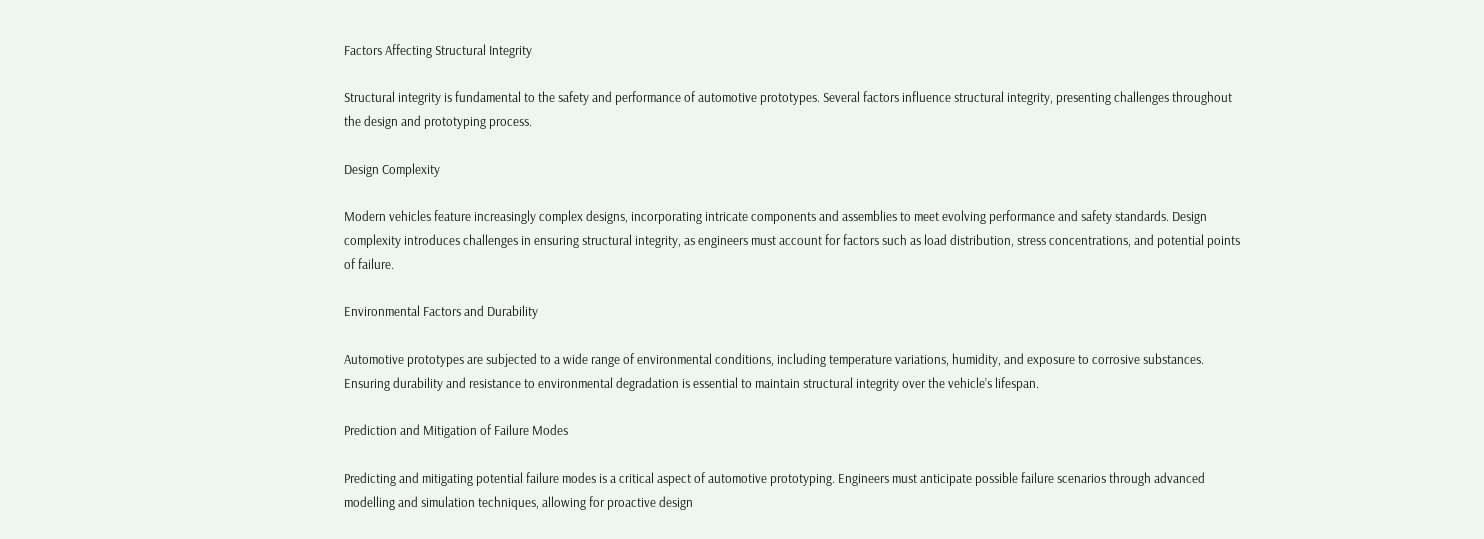Factors Affecting Structural Integrity

Structural integrity is fundamental to the safety and performance of automotive prototypes. Several factors influence structural integrity, presenting challenges throughout the design and prototyping process.

Design Complexity

Modern vehicles feature increasingly complex designs, incorporating intricate components and assemblies to meet evolving performance and safety standards. Design complexity introduces challenges in ensuring structural integrity, as engineers must account for factors such as load distribution, stress concentrations, and potential points of failure.

Environmental Factors and Durability

Automotive prototypes are subjected to a wide range of environmental conditions, including temperature variations, humidity, and exposure to corrosive substances. Ensuring durability and resistance to environmental degradation is essential to maintain structural integrity over the vehicle’s lifespan.

Prediction and Mitigation of Failure Modes

Predicting and mitigating potential failure modes is a critical aspect of automotive prototyping. Engineers must anticipate possible failure scenarios through advanced modelling and simulation techniques, allowing for proactive design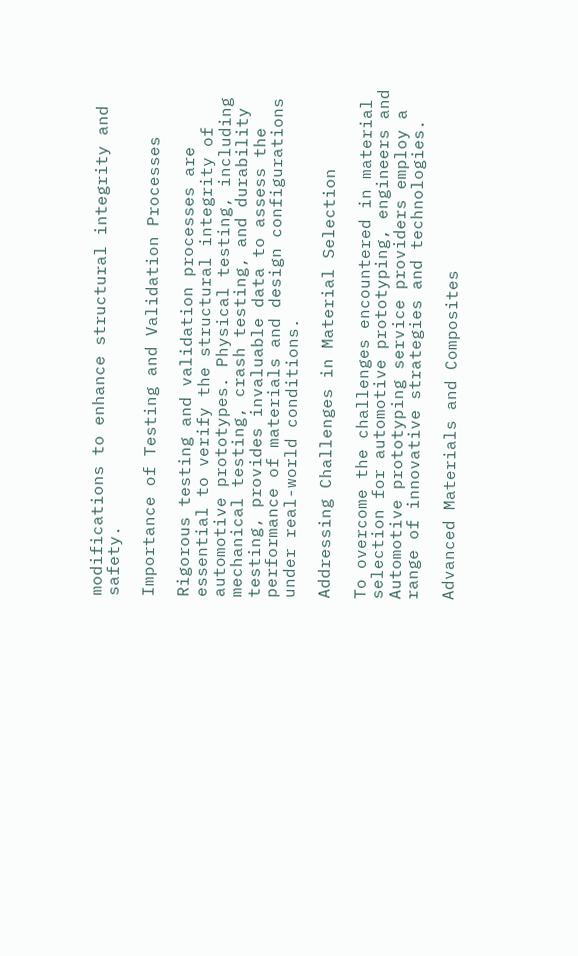modifications to enhance structural integrity and safety.

Importance of Testing and Validation Processes

Rigorous testing and validation processes are essential to verify the structural integrity of automotive prototypes. Physical testing, including mechanical testing, crash testing, and durability testing, provides invaluable data to assess the performance of materials and design configurations under real-world conditions.

Addressing Challenges in Material Selection

To overcome the challenges encountered in material selection for automotive prototyping, engineers and Automotive prototyping service providers employ a range of innovative strategies and technologies.

Advanced Materials and Composites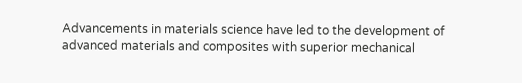Advancements in materials science have led to the development of advanced materials and composites with superior mechanical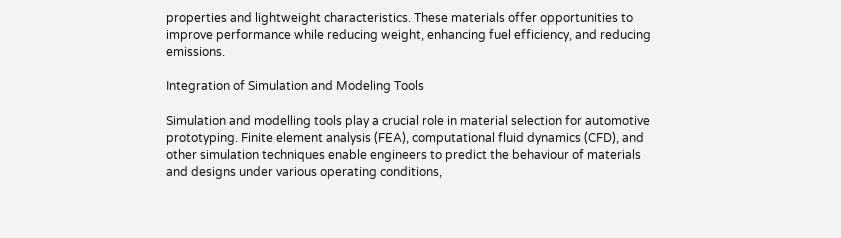properties and lightweight characteristics. These materials offer opportunities to improve performance while reducing weight, enhancing fuel efficiency, and reducing emissions.

Integration of Simulation and Modeling Tools

Simulation and modelling tools play a crucial role in material selection for automotive prototyping. Finite element analysis (FEA), computational fluid dynamics (CFD), and other simulation techniques enable engineers to predict the behaviour of materials and designs under various operating conditions,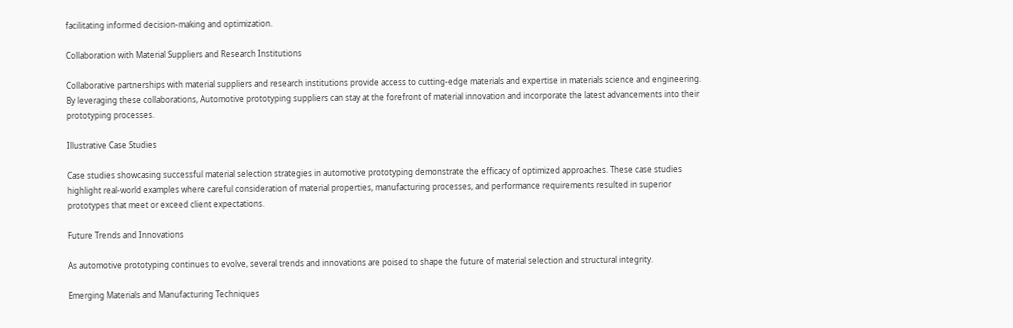facilitating informed decision-making and optimization.

Collaboration with Material Suppliers and Research Institutions

Collaborative partnerships with material suppliers and research institutions provide access to cutting-edge materials and expertise in materials science and engineering. By leveraging these collaborations, Automotive prototyping suppliers can stay at the forefront of material innovation and incorporate the latest advancements into their prototyping processes.

Illustrative Case Studies

Case studies showcasing successful material selection strategies in automotive prototyping demonstrate the efficacy of optimized approaches. These case studies highlight real-world examples where careful consideration of material properties, manufacturing processes, and performance requirements resulted in superior prototypes that meet or exceed client expectations.

Future Trends and Innovations

As automotive prototyping continues to evolve, several trends and innovations are poised to shape the future of material selection and structural integrity.

Emerging Materials and Manufacturing Techniques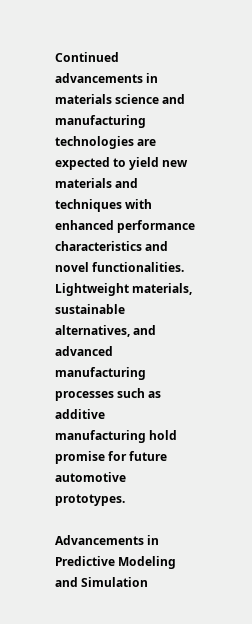Continued advancements in materials science and manufacturing technologies are expected to yield new materials and techniques with enhanced performance characteristics and novel functionalities. Lightweight materials, sustainable alternatives, and advanced manufacturing processes such as additive manufacturing hold promise for future automotive prototypes.

Advancements in Predictive Modeling and Simulation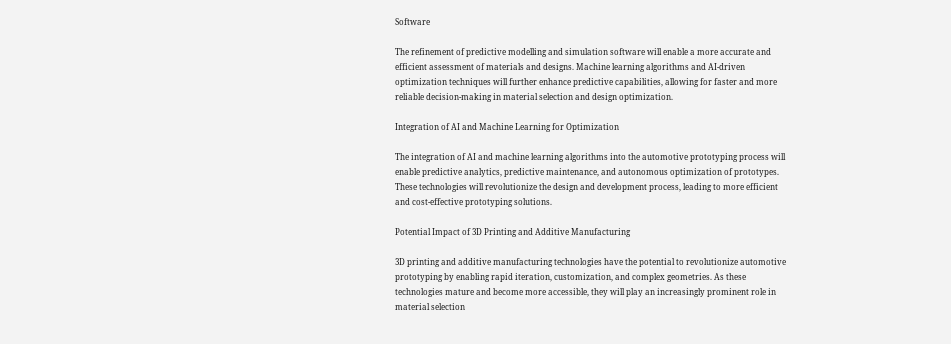Software

The refinement of predictive modelling and simulation software will enable a more accurate and efficient assessment of materials and designs. Machine learning algorithms and AI-driven optimization techniques will further enhance predictive capabilities, allowing for faster and more reliable decision-making in material selection and design optimization.

Integration of AI and Machine Learning for Optimization

The integration of AI and machine learning algorithms into the automotive prototyping process will enable predictive analytics, predictive maintenance, and autonomous optimization of prototypes. These technologies will revolutionize the design and development process, leading to more efficient and cost-effective prototyping solutions.

Potential Impact of 3D Printing and Additive Manufacturing

3D printing and additive manufacturing technologies have the potential to revolutionize automotive prototyping by enabling rapid iteration, customization, and complex geometries. As these technologies mature and become more accessible, they will play an increasingly prominent role in material selection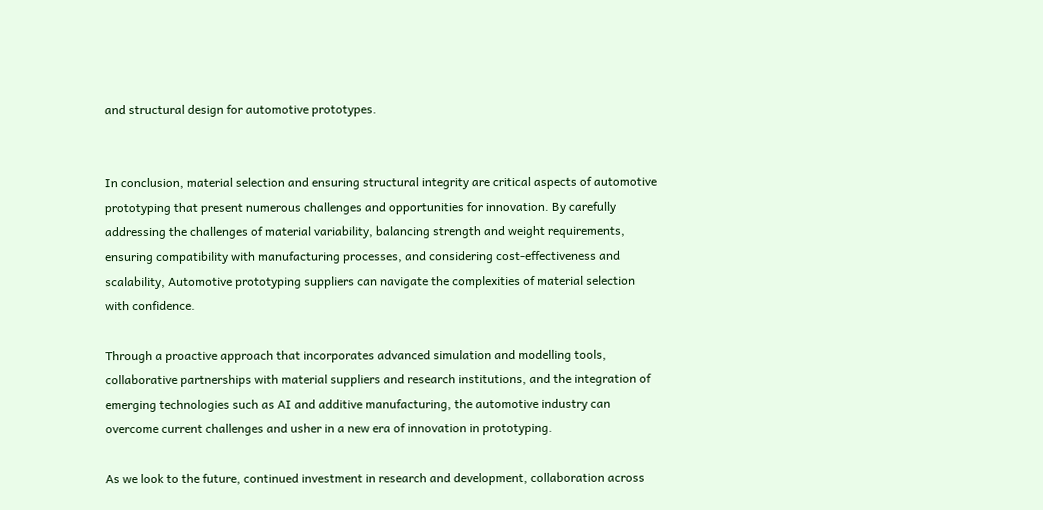and structural design for automotive prototypes.


In conclusion, material selection and ensuring structural integrity are critical aspects of automotive prototyping that present numerous challenges and opportunities for innovation. By carefully addressing the challenges of material variability, balancing strength and weight requirements, ensuring compatibility with manufacturing processes, and considering cost-effectiveness and scalability, Automotive prototyping suppliers can navigate the complexities of material selection with confidence.

Through a proactive approach that incorporates advanced simulation and modelling tools, collaborative partnerships with material suppliers and research institutions, and the integration of emerging technologies such as AI and additive manufacturing, the automotive industry can overcome current challenges and usher in a new era of innovation in prototyping.

As we look to the future, continued investment in research and development, collaboration across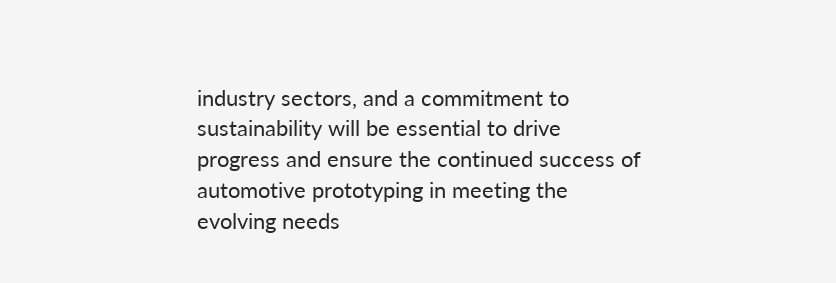industry sectors, and a commitment to sustainability will be essential to drive progress and ensure the continued success of automotive prototyping in meeting the evolving needs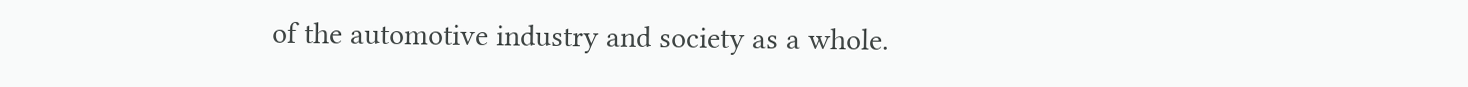of the automotive industry and society as a whole.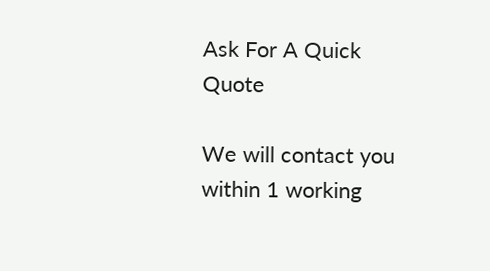Ask For A Quick Quote

We will contact you within 1 working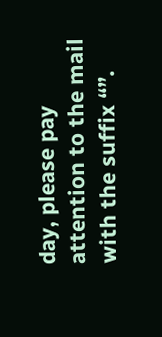day, please pay attention to the mail with the suffix “”.